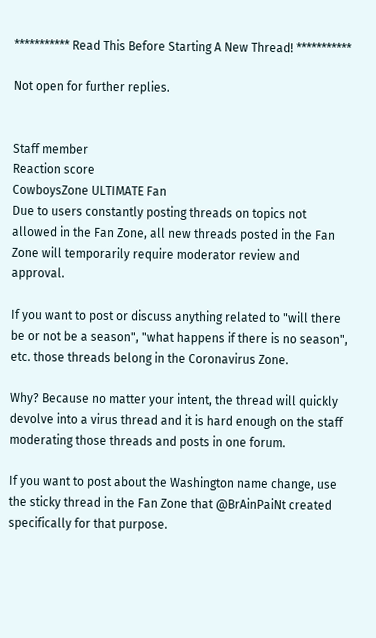*********** Read This Before Starting A New Thread! ***********

Not open for further replies.


Staff member
Reaction score
CowboysZone ULTIMATE Fan
Due to users constantly posting threads on topics not allowed in the Fan Zone, all new threads posted in the Fan Zone will temporarily require moderator review and approval.

If you want to post or discuss anything related to "will there be or not be a season", "what happens if there is no season", etc. those threads belong in the Coronavirus Zone.

Why? Because no matter your intent, the thread will quickly devolve into a virus thread and it is hard enough on the staff moderating those threads and posts in one forum.

If you want to post about the Washington name change, use the sticky thread in the Fan Zone that @BrAinPaiNt created specifically for that purpose.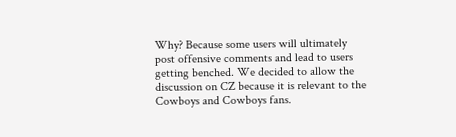Why? Because some users will ultimately post offensive comments and lead to users getting benched. We decided to allow the discussion on CZ because it is relevant to the Cowboys and Cowboys fans.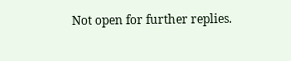Not open for further replies.